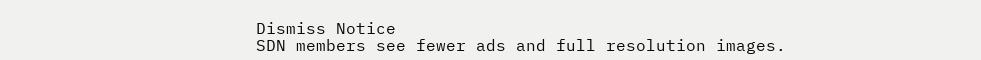Dismiss Notice
SDN members see fewer ads and full resolution images.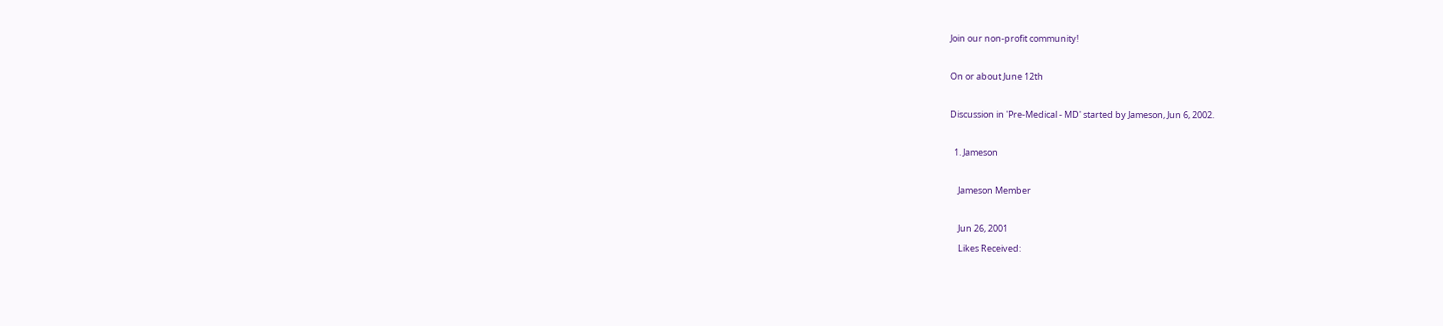Join our non-profit community!

On or about June 12th

Discussion in 'Pre-Medical - MD' started by Jameson, Jun 6, 2002.

  1. Jameson

    Jameson Member

    Jun 26, 2001
    Likes Received: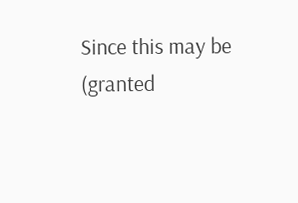Since this may be (granted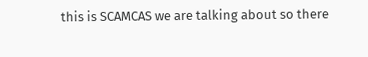this is SCAMCAS we are talking about so there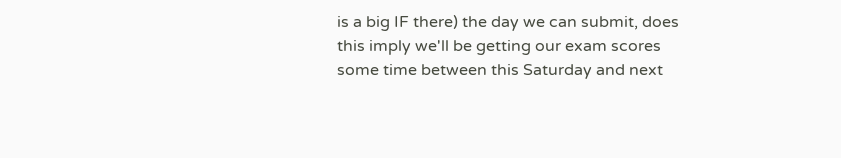is a big IF there) the day we can submit, does this imply we'll be getting our exam scores some time between this Saturday and next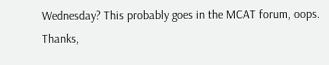Wednesday? This probably goes in the MCAT forum, oops. Thanks,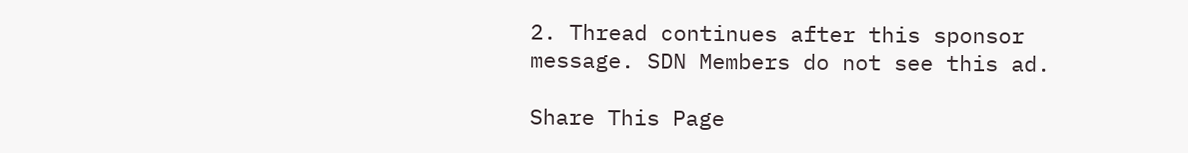2. Thread continues after this sponsor message. SDN Members do not see this ad.

Share This Page